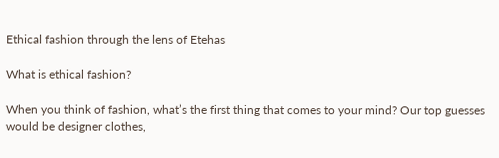Ethical fashion through the lens of Etehas

What is ethical fashion?

When you think of fashion, what’s the first thing that comes to your mind? Our top guesses would be designer clothes,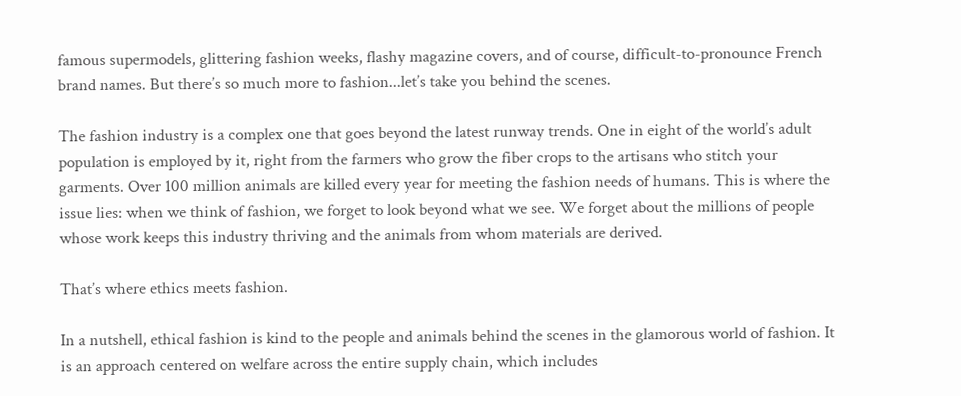famous supermodels, glittering fashion weeks, flashy magazine covers, and of course, difficult-to-pronounce French brand names. But there’s so much more to fashion...let’s take you behind the scenes.

The fashion industry is a complex one that goes beyond the latest runway trends. One in eight of the world’s adult population is employed by it, right from the farmers who grow the fiber crops to the artisans who stitch your garments. Over 100 million animals are killed every year for meeting the fashion needs of humans. This is where the issue lies: when we think of fashion, we forget to look beyond what we see. We forget about the millions of people whose work keeps this industry thriving and the animals from whom materials are derived.

That’s where ethics meets fashion.

In a nutshell, ethical fashion is kind to the people and animals behind the scenes in the glamorous world of fashion. It is an approach centered on welfare across the entire supply chain, which includes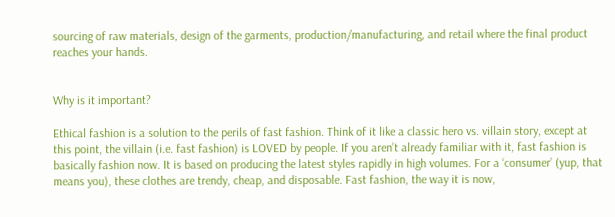sourcing of raw materials, design of the garments, production/manufacturing, and retail where the final product reaches your hands.


Why is it important?

Ethical fashion is a solution to the perils of fast fashion. Think of it like a classic hero vs. villain story, except at this point, the villain (i.e. fast fashion) is LOVED by people. If you aren’t already familiar with it, fast fashion is basically fashion now. It is based on producing the latest styles rapidly in high volumes. For a ‘consumer’ (yup, that means you), these clothes are trendy, cheap, and disposable. Fast fashion, the way it is now,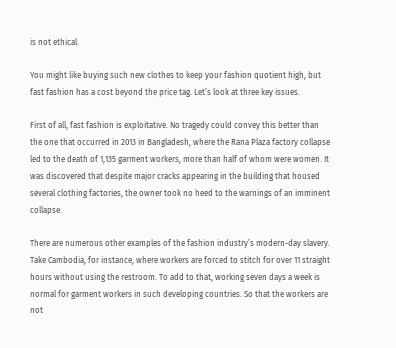is not ethical.

You might like buying such new clothes to keep your fashion quotient high, but fast fashion has a cost beyond the price tag. Let’s look at three key issues.

First of all, fast fashion is exploitative. No tragedy could convey this better than the one that occurred in 2013 in Bangladesh, where the Rana Plaza factory collapse led to the death of 1,135 garment workers, more than half of whom were women. It was discovered that despite major cracks appearing in the building that housed several clothing factories, the owner took no heed to the warnings of an imminent collapse.

There are numerous other examples of the fashion industry’s modern-day slavery. Take Cambodia, for instance, where workers are forced to stitch for over 11 straight hours without using the restroom. To add to that, working seven days a week is normal for garment workers in such developing countries. So that the workers are not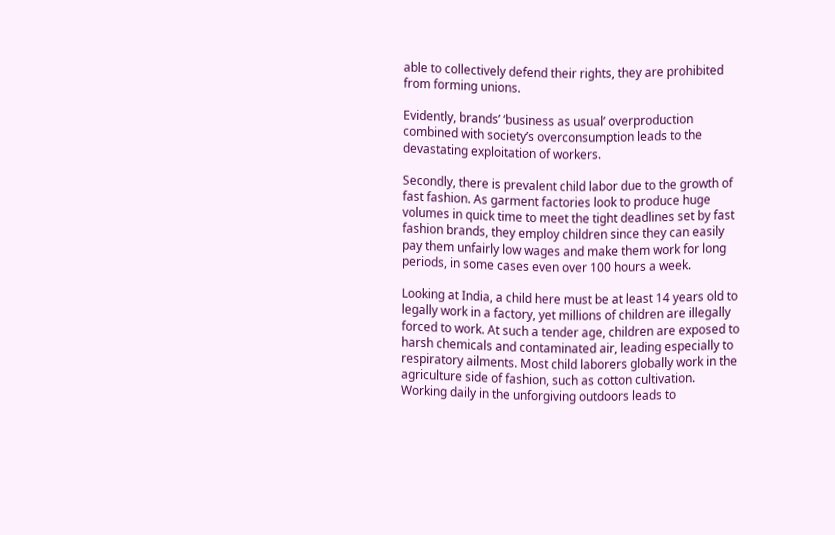able to collectively defend their rights, they are prohibited from forming unions.

Evidently, brands’ ‘business as usual’ overproduction combined with society’s overconsumption leads to the devastating exploitation of workers.

Secondly, there is prevalent child labor due to the growth of fast fashion. As garment factories look to produce huge volumes in quick time to meet the tight deadlines set by fast fashion brands, they employ children since they can easily pay them unfairly low wages and make them work for long periods, in some cases even over 100 hours a week.

Looking at India, a child here must be at least 14 years old to legally work in a factory, yet millions of children are illegally forced to work. At such a tender age, children are exposed to harsh chemicals and contaminated air, leading especially to respiratory ailments. Most child laborers globally work in the agriculture side of fashion, such as cotton cultivation. Working daily in the unforgiving outdoors leads to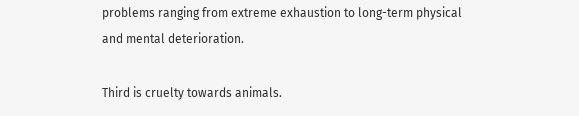problems ranging from extreme exhaustion to long-term physical and mental deterioration.

Third is cruelty towards animals.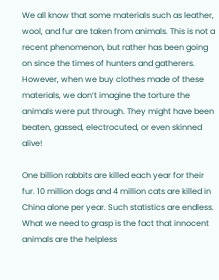We all know that some materials such as leather, wool, and fur are taken from animals. This is not a recent phenomenon, but rather has been going on since the times of hunters and gatherers. However, when we buy clothes made of these materials, we don’t imagine the torture the animals were put through. They might have been beaten, gassed, electrocuted, or even skinned alive!

One billion rabbits are killed each year for their fur. 10 million dogs and 4 million cats are killed in China alone per year. Such statistics are endless. What we need to grasp is the fact that innocent animals are the helpless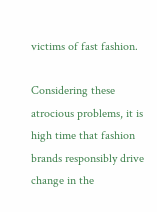victims of fast fashion.

Considering these atrocious problems, it is high time that fashion brands responsibly drive change in the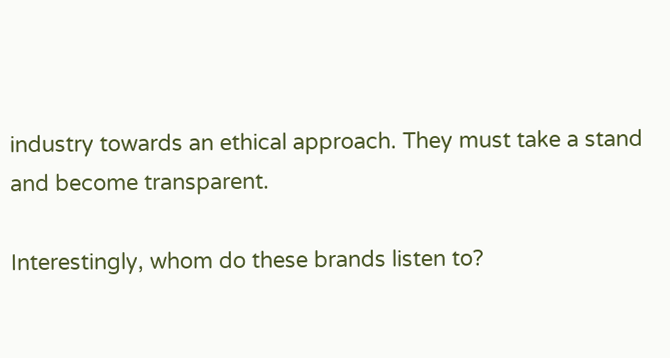industry towards an ethical approach. They must take a stand and become transparent.

Interestingly, whom do these brands listen to?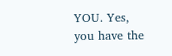YOU. Yes, you have the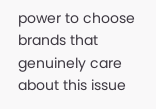power to choose brands that genuinely care about this issue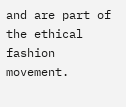and are part of the ethical fashion movement.